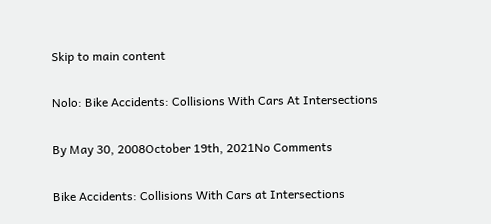Skip to main content

Nolo: Bike Accidents: Collisions With Cars At Intersections

By May 30, 2008October 19th, 2021No Comments

Bike Accidents: Collisions With Cars at Intersections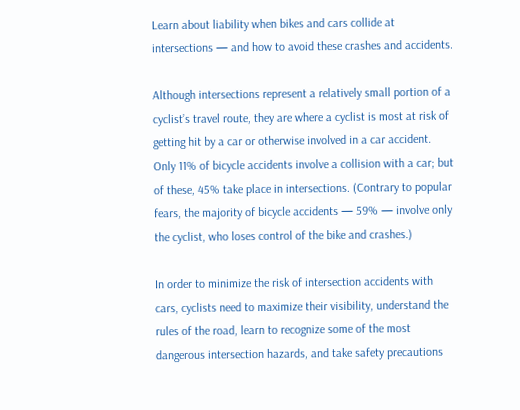Learn about liability when bikes and cars collide at intersections — and how to avoid these crashes and accidents.

Although intersections represent a relatively small portion of a cyclist’s travel route, they are where a cyclist is most at risk of getting hit by a car or otherwise involved in a car accident. Only 11% of bicycle accidents involve a collision with a car; but of these, 45% take place in intersections. (Contrary to popular fears, the majority of bicycle accidents — 59% — involve only the cyclist, who loses control of the bike and crashes.)

In order to minimize the risk of intersection accidents with cars, cyclists need to maximize their visibility, understand the rules of the road, learn to recognize some of the most dangerous intersection hazards, and take safety precautions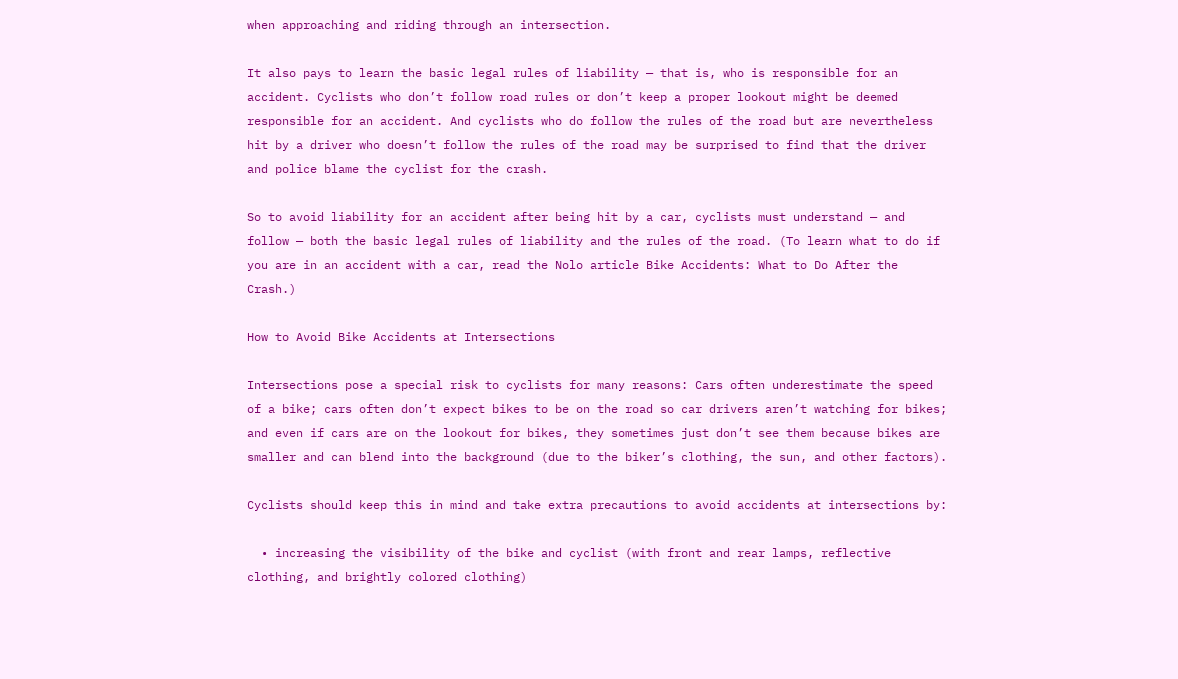when approaching and riding through an intersection.

It also pays to learn the basic legal rules of liability — that is, who is responsible for an accident. Cyclists who don’t follow road rules or don’t keep a proper lookout might be deemed responsible for an accident. And cyclists who do follow the rules of the road but are nevertheless hit by a driver who doesn’t follow the rules of the road may be surprised to find that the driver and police blame the cyclist for the crash.

So to avoid liability for an accident after being hit by a car, cyclists must understand — and follow — both the basic legal rules of liability and the rules of the road. (To learn what to do if you are in an accident with a car, read the Nolo article Bike Accidents: What to Do After the Crash.)

How to Avoid Bike Accidents at Intersections

Intersections pose a special risk to cyclists for many reasons: Cars often underestimate the speed of a bike; cars often don’t expect bikes to be on the road so car drivers aren’t watching for bikes; and even if cars are on the lookout for bikes, they sometimes just don’t see them because bikes are smaller and can blend into the background (due to the biker’s clothing, the sun, and other factors).

Cyclists should keep this in mind and take extra precautions to avoid accidents at intersections by:

  • increasing the visibility of the bike and cyclist (with front and rear lamps, reflective clothing, and brightly colored clothing)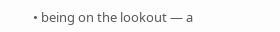• being on the lookout — a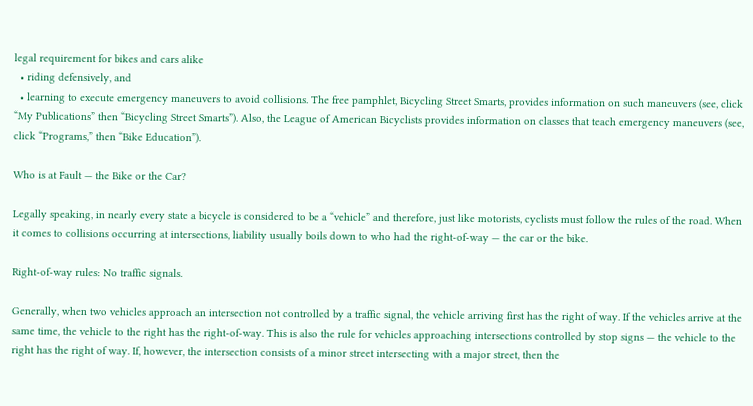legal requirement for bikes and cars alike
  • riding defensively, and
  • learning to execute emergency maneuvers to avoid collisions. The free pamphlet, Bicycling Street Smarts, provides information on such maneuvers (see, click “My Publications” then “Bicycling Street Smarts”). Also, the League of American Bicyclists provides information on classes that teach emergency maneuvers (see, click “Programs,” then “Bike Education”).

Who is at Fault — the Bike or the Car?

Legally speaking, in nearly every state a bicycle is considered to be a “vehicle” and therefore, just like motorists, cyclists must follow the rules of the road. When it comes to collisions occurring at intersections, liability usually boils down to who had the right-of-way — the car or the bike.

Right-of-way rules: No traffic signals.

Generally, when two vehicles approach an intersection not controlled by a traffic signal, the vehicle arriving first has the right of way. If the vehicles arrive at the same time, the vehicle to the right has the right-of-way. This is also the rule for vehicles approaching intersections controlled by stop signs — the vehicle to the right has the right of way. If, however, the intersection consists of a minor street intersecting with a major street, then the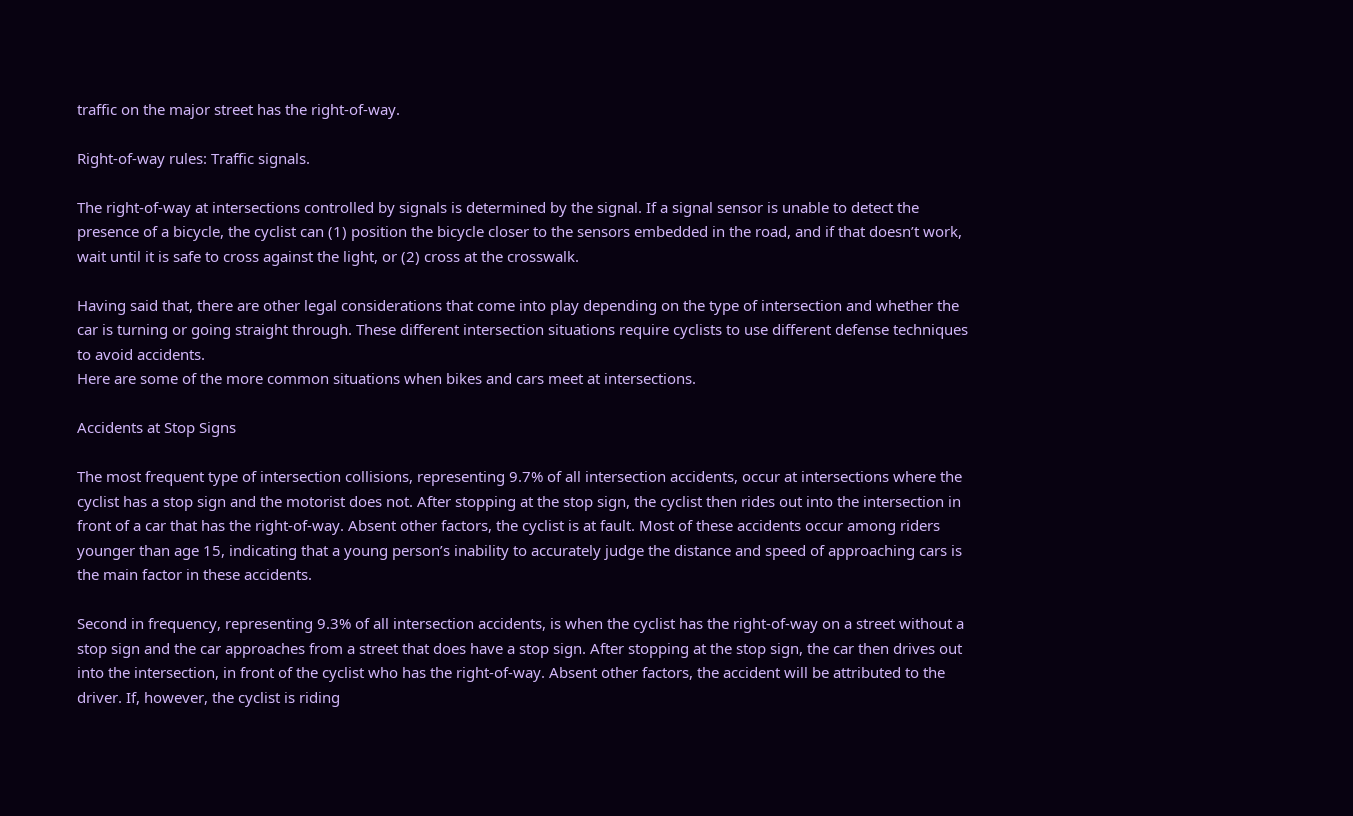traffic on the major street has the right-of-way.

Right-of-way rules: Traffic signals.

The right-of-way at intersections controlled by signals is determined by the signal. If a signal sensor is unable to detect the presence of a bicycle, the cyclist can (1) position the bicycle closer to the sensors embedded in the road, and if that doesn’t work, wait until it is safe to cross against the light, or (2) cross at the crosswalk.

Having said that, there are other legal considerations that come into play depending on the type of intersection and whether the car is turning or going straight through. These different intersection situations require cyclists to use different defense techniques to avoid accidents.
Here are some of the more common situations when bikes and cars meet at intersections.

Accidents at Stop Signs

The most frequent type of intersection collisions, representing 9.7% of all intersection accidents, occur at intersections where the cyclist has a stop sign and the motorist does not. After stopping at the stop sign, the cyclist then rides out into the intersection in front of a car that has the right-of-way. Absent other factors, the cyclist is at fault. Most of these accidents occur among riders younger than age 15, indicating that a young person’s inability to accurately judge the distance and speed of approaching cars is the main factor in these accidents.

Second in frequency, representing 9.3% of all intersection accidents, is when the cyclist has the right-of-way on a street without a stop sign and the car approaches from a street that does have a stop sign. After stopping at the stop sign, the car then drives out into the intersection, in front of the cyclist who has the right-of-way. Absent other factors, the accident will be attributed to the driver. If, however, the cyclist is riding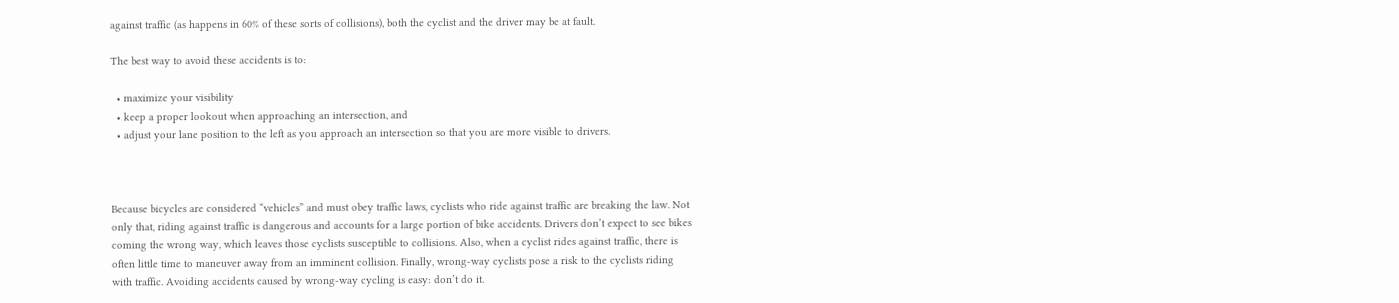against traffic (as happens in 60% of these sorts of collisions), both the cyclist and the driver may be at fault.

The best way to avoid these accidents is to:

  • maximize your visibility
  • keep a proper lookout when approaching an intersection, and
  • adjust your lane position to the left as you approach an intersection so that you are more visible to drivers.



Because bicycles are considered “vehicles” and must obey traffic laws, cyclists who ride against traffic are breaking the law. Not only that, riding against traffic is dangerous and accounts for a large portion of bike accidents. Drivers don’t expect to see bikes coming the wrong way, which leaves those cyclists susceptible to collisions. Also, when a cyclist rides against traffic, there is often little time to maneuver away from an imminent collision. Finally, wrong-way cyclists pose a risk to the cyclists riding with traffic. Avoiding accidents caused by wrong-way cycling is easy: don’t do it.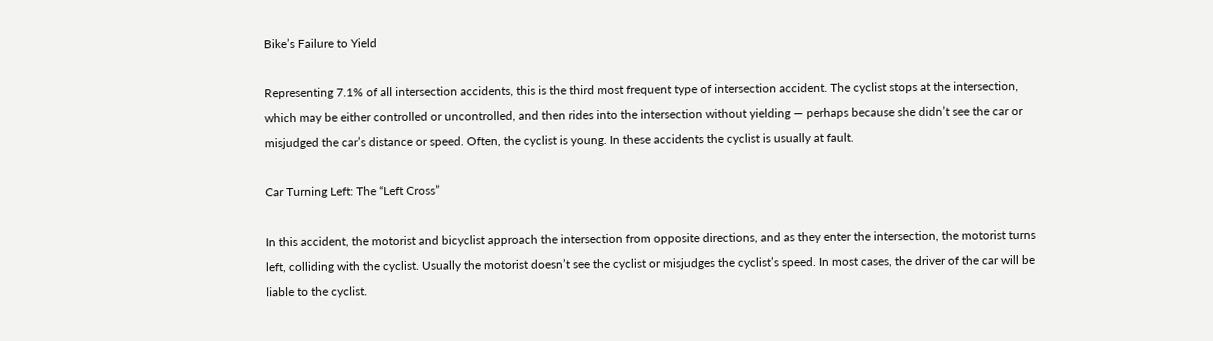Bike’s Failure to Yield

Representing 7.1% of all intersection accidents, this is the third most frequent type of intersection accident. The cyclist stops at the intersection, which may be either controlled or uncontrolled, and then rides into the intersection without yielding — perhaps because she didn’t see the car or misjudged the car’s distance or speed. Often, the cyclist is young. In these accidents the cyclist is usually at fault.

Car Turning Left: The “Left Cross”

In this accident, the motorist and bicyclist approach the intersection from opposite directions, and as they enter the intersection, the motorist turns left, colliding with the cyclist. Usually the motorist doesn’t see the cyclist or misjudges the cyclist’s speed. In most cases, the driver of the car will be liable to the cyclist.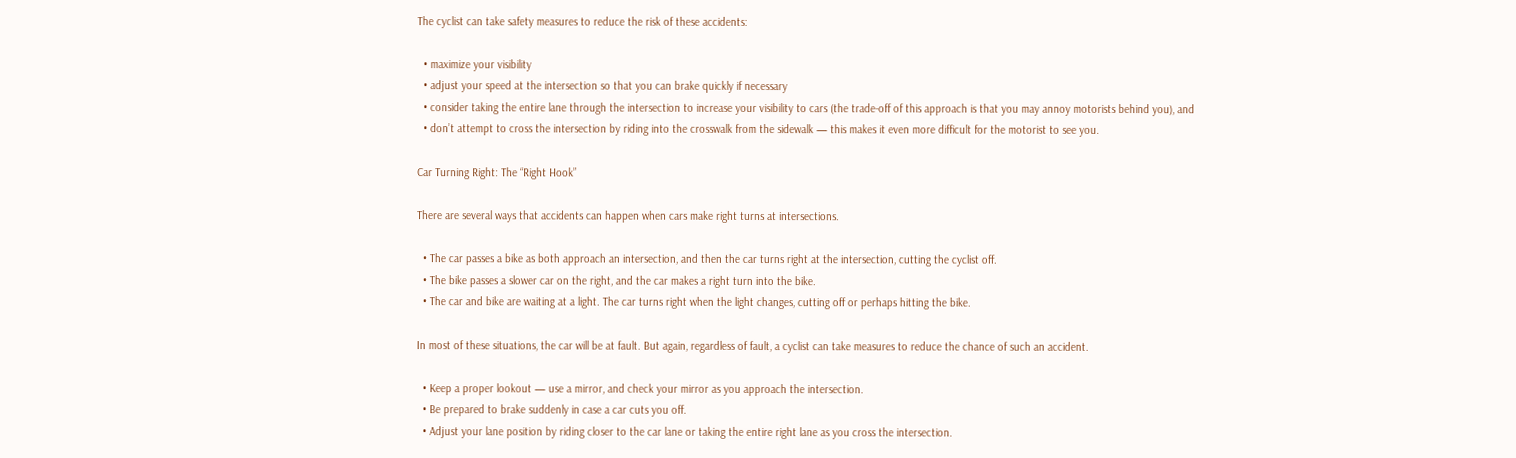The cyclist can take safety measures to reduce the risk of these accidents:

  • maximize your visibility
  • adjust your speed at the intersection so that you can brake quickly if necessary
  • consider taking the entire lane through the intersection to increase your visibility to cars (the trade-off of this approach is that you may annoy motorists behind you), and
  • don’t attempt to cross the intersection by riding into the crosswalk from the sidewalk — this makes it even more difficult for the motorist to see you.

Car Turning Right: The “Right Hook”

There are several ways that accidents can happen when cars make right turns at intersections.

  • The car passes a bike as both approach an intersection, and then the car turns right at the intersection, cutting the cyclist off.
  • The bike passes a slower car on the right, and the car makes a right turn into the bike.
  • The car and bike are waiting at a light. The car turns right when the light changes, cutting off or perhaps hitting the bike.

In most of these situations, the car will be at fault. But again, regardless of fault, a cyclist can take measures to reduce the chance of such an accident.

  • Keep a proper lookout — use a mirror, and check your mirror as you approach the intersection.
  • Be prepared to brake suddenly in case a car cuts you off.
  • Adjust your lane position by riding closer to the car lane or taking the entire right lane as you cross the intersection.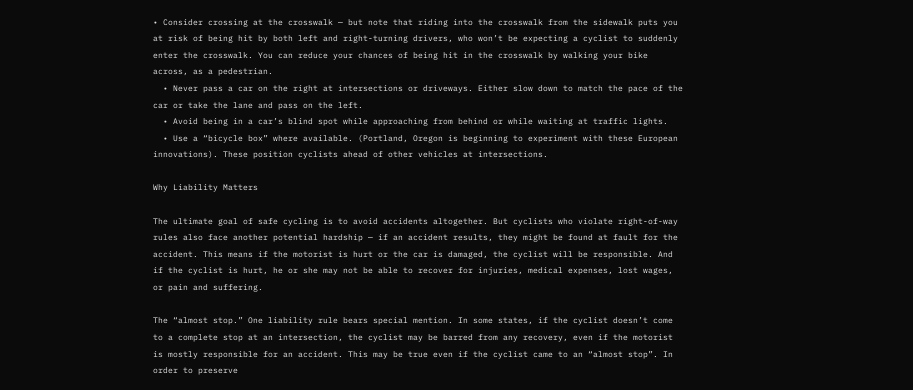• Consider crossing at the crosswalk — but note that riding into the crosswalk from the sidewalk puts you at risk of being hit by both left and right-turning drivers, who won’t be expecting a cyclist to suddenly enter the crosswalk. You can reduce your chances of being hit in the crosswalk by walking your bike across, as a pedestrian.
  • Never pass a car on the right at intersections or driveways. Either slow down to match the pace of the car or take the lane and pass on the left.
  • Avoid being in a car’s blind spot while approaching from behind or while waiting at traffic lights.
  • Use a “bicycle box” where available. (Portland, Oregon is beginning to experiment with these European innovations). These position cyclists ahead of other vehicles at intersections.

Why Liability Matters

The ultimate goal of safe cycling is to avoid accidents altogether. But cyclists who violate right-of-way rules also face another potential hardship — if an accident results, they might be found at fault for the accident. This means if the motorist is hurt or the car is damaged, the cyclist will be responsible. And if the cyclist is hurt, he or she may not be able to recover for injuries, medical expenses, lost wages, or pain and suffering.

The “almost stop.” One liability rule bears special mention. In some states, if the cyclist doesn’t come to a complete stop at an intersection, the cyclist may be barred from any recovery, even if the motorist is mostly responsible for an accident. This may be true even if the cyclist came to an “almost stop”. In order to preserve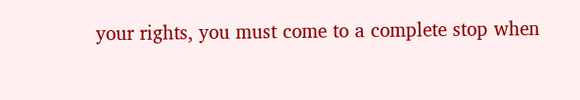your rights, you must come to a complete stop when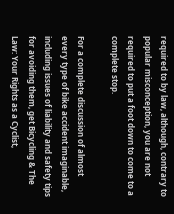required to by law, although, contrary to popular misconception, you are not required to put a foot down to come to a complete stop.

For a complete discussion of almost every type of bike accident imaginable, including issues of liability and safety tips for avoiding them, get Bicycling & The Law: Your Rights as a Cyclist,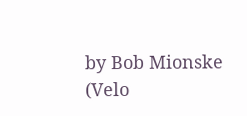by Bob Mionske (Velo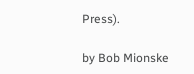Press).

by Bob Mionske